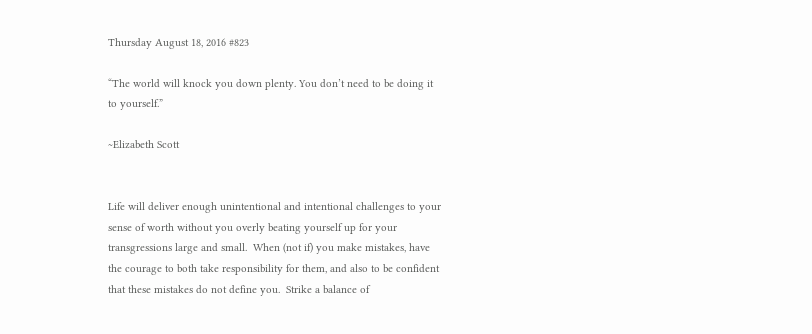Thursday August 18, 2016 #823

“The world will knock you down plenty. You don’t need to be doing it to yourself.”

~Elizabeth Scott


Life will deliver enough unintentional and intentional challenges to your sense of worth without you overly beating yourself up for your transgressions large and small.  When (not if) you make mistakes, have the courage to both take responsibility for them, and also to be confident that these mistakes do not define you.  Strike a balance of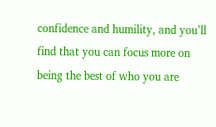confidence and humility, and you’ll find that you can focus more on being the best of who you are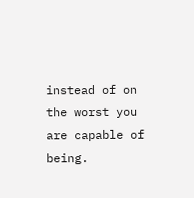instead of on the worst you are capable of being.